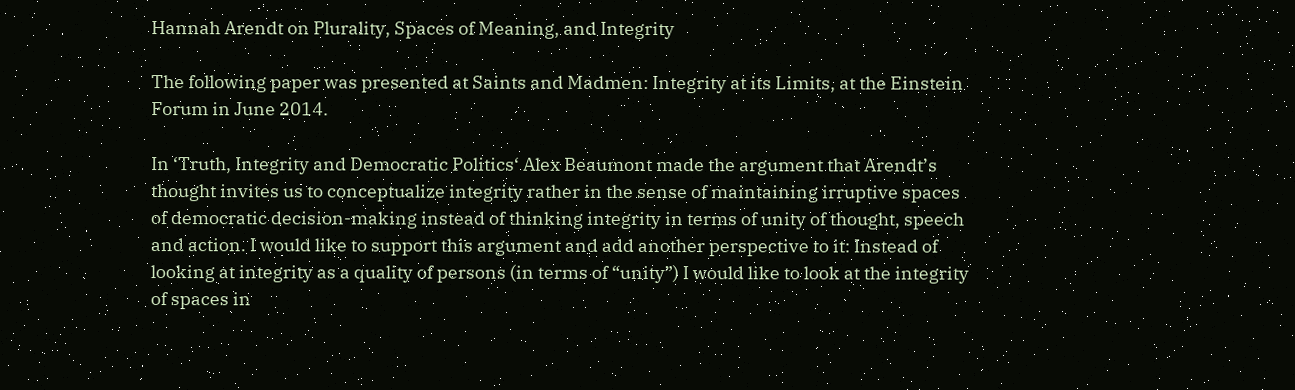Hannah Arendt on Plurality, Spaces of Meaning, and Integrity

The following paper was presented at Saints and Madmen: Integrity at its Limits, at the Einstein Forum in June 2014.

In ‘Truth, Integrity and Democratic Politics‘ Alex Beaumont made the argument that Arendt’s thought invites us to conceptualize integrity rather in the sense of maintaining irruptive spaces of democratic decision-making instead of thinking integrity in terms of unity of thought, speech and action. I would like to support this argument and add another perspective to it: Instead of looking at integrity as a quality of persons (in terms of “unity”) I would like to look at the integrity of spaces in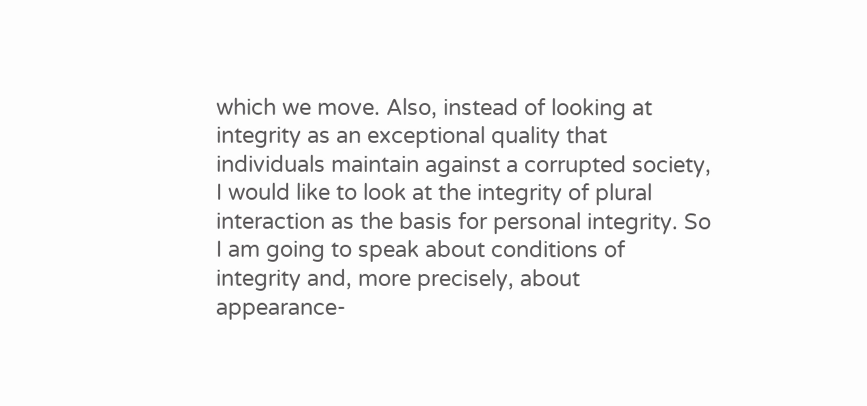which we move. Also, instead of looking at integrity as an exceptional quality that individuals maintain against a corrupted society, I would like to look at the integrity of plural interaction as the basis for personal integrity. So I am going to speak about conditions of integrity and, more precisely, about appearance-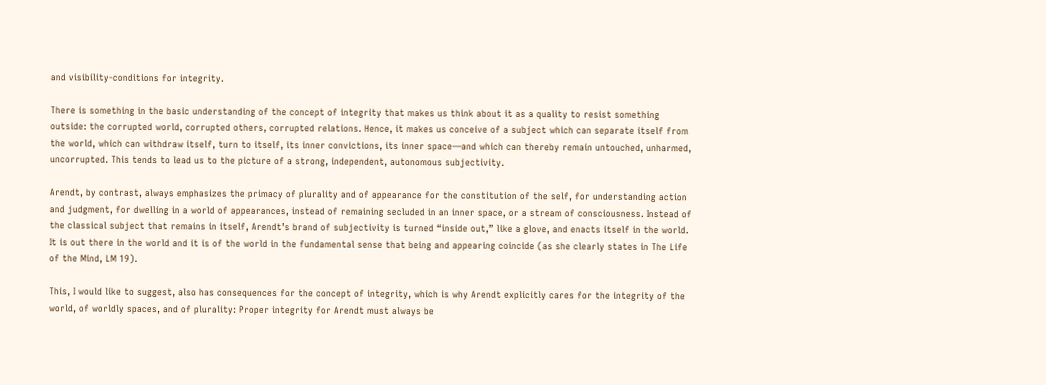and visibility-conditions for integrity.

There is something in the basic understanding of the concept of integrity that makes us think about it as a quality to resist something outside: the corrupted world, corrupted others, corrupted relations. Hence, it makes us conceive of a subject which can separate itself from the world, which can withdraw itself, turn to itself, its inner convictions, its inner space—and which can thereby remain untouched, unharmed, uncorrupted. This tends to lead us to the picture of a strong, independent, autonomous subjectivity.

Arendt, by contrast, always emphasizes the primacy of plurality and of appearance for the constitution of the self, for understanding action and judgment, for dwelling in a world of appearances, instead of remaining secluded in an inner space, or a stream of consciousness. Instead of the classical subject that remains in itself, Arendt’s brand of subjectivity is turned “inside out,” like a glove, and enacts itself in the world. It is out there in the world and it is of the world in the fundamental sense that being and appearing coincide (as she clearly states in The Life of the Mind, LM 19).

This, I would like to suggest, also has consequences for the concept of integrity, which is why Arendt explicitly cares for the integrity of the world, of worldly spaces, and of plurality: Proper integrity for Arendt must always be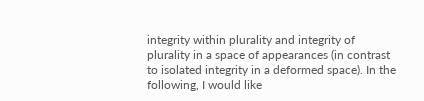integrity within plurality and integrity of plurality in a space of appearances (in contrast to isolated integrity in a deformed space). In the following, I would like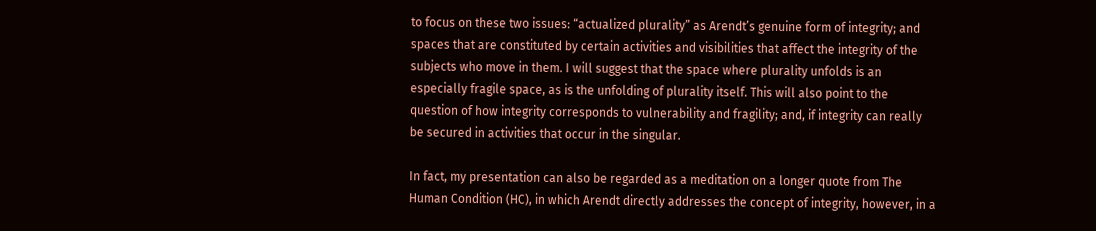to focus on these two issues: “actualized plurality” as Arendt’s genuine form of integrity; and spaces that are constituted by certain activities and visibilities that affect the integrity of the subjects who move in them. I will suggest that the space where plurality unfolds is an especially fragile space, as is the unfolding of plurality itself. This will also point to the question of how integrity corresponds to vulnerability and fragility; and, if integrity can really be secured in activities that occur in the singular.

In fact, my presentation can also be regarded as a meditation on a longer quote from The Human Condition (HC), in which Arendt directly addresses the concept of integrity, however, in a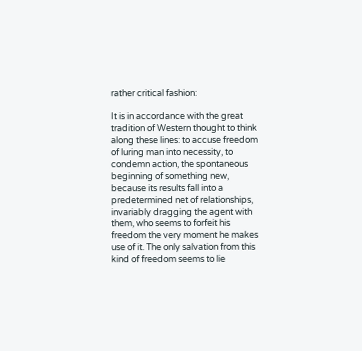rather critical fashion:

It is in accordance with the great tradition of Western thought to think along these lines: to accuse freedom of luring man into necessity, to condemn action, the spontaneous beginning of something new, because its results fall into a predetermined net of relationships, invariably dragging the agent with them, who seems to forfeit his freedom the very moment he makes use of it. The only salvation from this kind of freedom seems to lie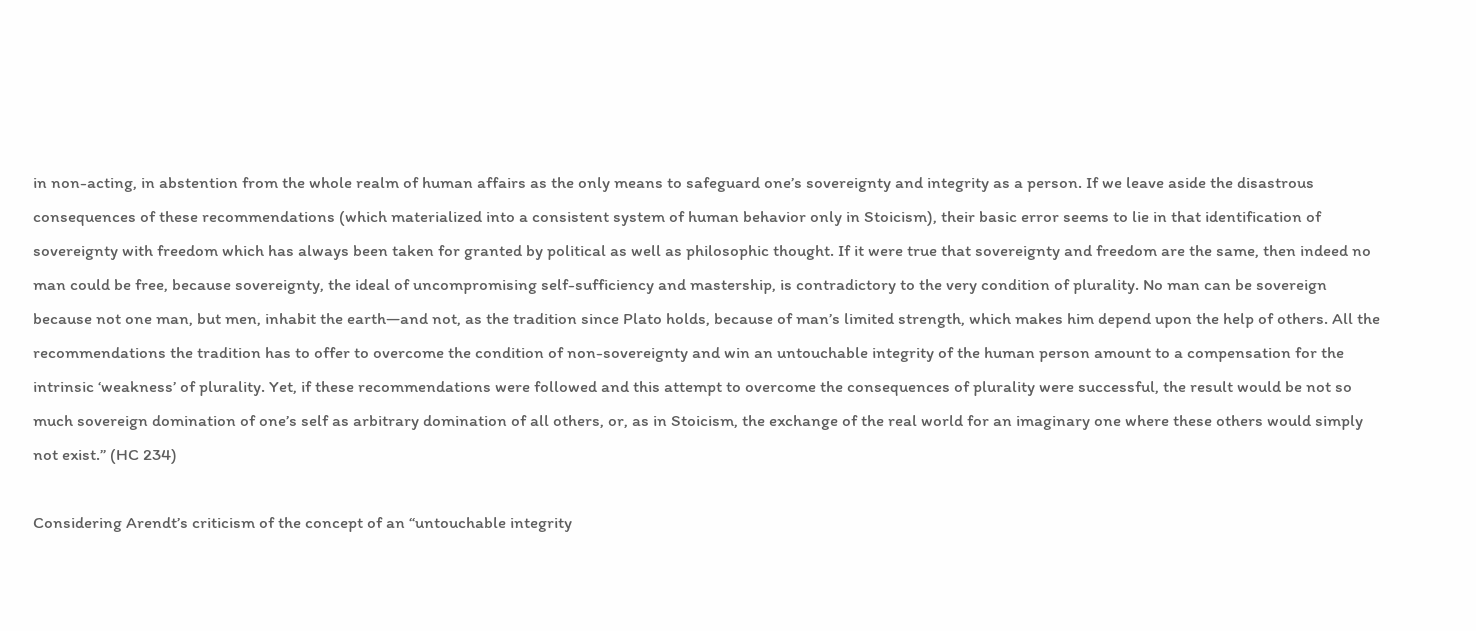in non-acting, in abstention from the whole realm of human affairs as the only means to safeguard one’s sovereignty and integrity as a person. If we leave aside the disastrous consequences of these recommendations (which materialized into a consistent system of human behavior only in Stoicism), their basic error seems to lie in that identification of sovereignty with freedom which has always been taken for granted by political as well as philosophic thought. If it were true that sovereignty and freedom are the same, then indeed no man could be free, because sovereignty, the ideal of uncompromising self-sufficiency and mastership, is contradictory to the very condition of plurality. No man can be sovereign because not one man, but men, inhabit the earth—and not, as the tradition since Plato holds, because of man’s limited strength, which makes him depend upon the help of others. All the recommendations the tradition has to offer to overcome the condition of non-sovereignty and win an untouchable integrity of the human person amount to a compensation for the intrinsic ‘weakness’ of plurality. Yet, if these recommendations were followed and this attempt to overcome the consequences of plurality were successful, the result would be not so much sovereign domination of one’s self as arbitrary domination of all others, or, as in Stoicism, the exchange of the real world for an imaginary one where these others would simply not exist.” (HC 234)

Considering Arendt’s criticism of the concept of an “untouchable integrity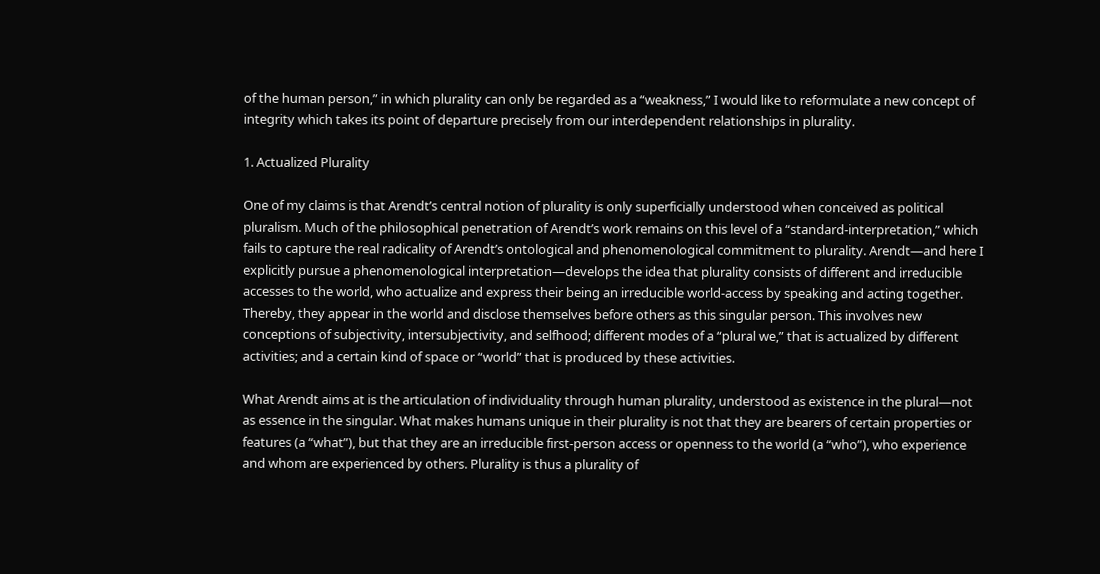of the human person,” in which plurality can only be regarded as a “weakness,” I would like to reformulate a new concept of integrity which takes its point of departure precisely from our interdependent relationships in plurality.

1. Actualized Plurality

One of my claims is that Arendt’s central notion of plurality is only superficially understood when conceived as political pluralism. Much of the philosophical penetration of Arendt’s work remains on this level of a “standard-interpretation,” which fails to capture the real radicality of Arendt’s ontological and phenomenological commitment to plurality. Arendt—and here I explicitly pursue a phenomenological interpretation—develops the idea that plurality consists of different and irreducible accesses to the world, who actualize and express their being an irreducible world-access by speaking and acting together. Thereby, they appear in the world and disclose themselves before others as this singular person. This involves new conceptions of subjectivity, intersubjectivity, and selfhood; different modes of a “plural we,” that is actualized by different activities; and a certain kind of space or “world” that is produced by these activities.

What Arendt aims at is the articulation of individuality through human plurality, understood as existence in the plural—not as essence in the singular. What makes humans unique in their plurality is not that they are bearers of certain properties or features (a “what”), but that they are an irreducible first-person access or openness to the world (a “who”), who experience and whom are experienced by others. Plurality is thus a plurality of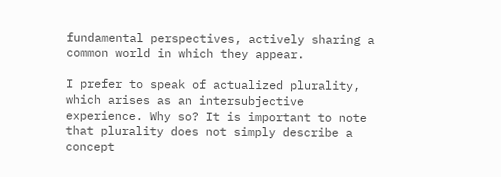fundamental perspectives, actively sharing a common world in which they appear.

I prefer to speak of actualized plurality, which arises as an intersubjective experience. Why so? It is important to note that plurality does not simply describe a concept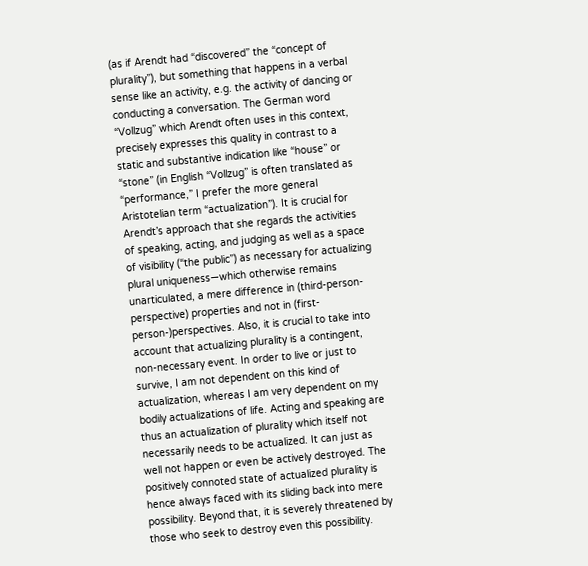(as if Arendt had “discovered” the “concept of plurality”), but something that happens in a verbal sense like an activity, e.g. the activity of dancing or conducting a conversation. The German word “Vollzug” which Arendt often uses in this context, precisely expresses this quality in contrast to a static and substantive indication like “house” or “stone” (in English “Vollzug” is often translated as “performance,” I prefer the more general Aristotelian term “actualization”). It is crucial for Arendt’s approach that she regards the activities of speaking, acting, and judging as well as a space of visibility (“the public”) as necessary for actualizing plural uniqueness—which otherwise remains unarticulated, a mere difference in (third-person-perspective) properties and not in (first-person-)perspectives. Also, it is crucial to take into account that actualizing plurality is a contingent, non-necessary event. In order to live or just to survive, I am not dependent on this kind of actualization, whereas I am very dependent on my bodily actualizations of life. Acting and speaking are thus an actualization of plurality which itself not necessarily needs to be actualized. It can just as well not happen or even be actively destroyed. The positively connoted state of actualized plurality is hence always faced with its sliding back into mere possibility. Beyond that, it is severely threatened by those who seek to destroy even this possibility.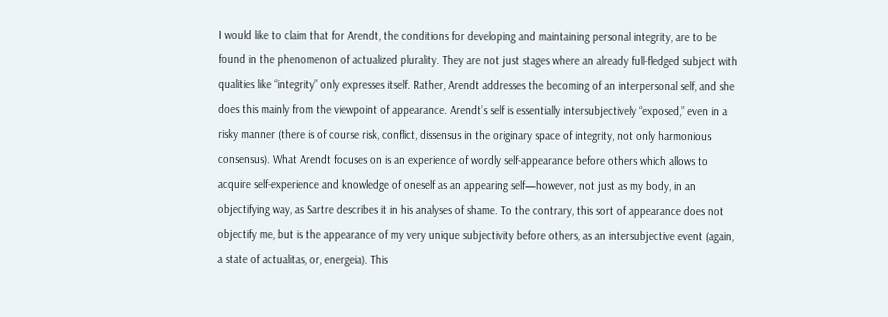I would like to claim that for Arendt, the conditions for developing and maintaining personal integrity, are to be found in the phenomenon of actualized plurality. They are not just stages where an already full-fledged subject with qualities like “integrity” only expresses itself. Rather, Arendt addresses the becoming of an interpersonal self, and she does this mainly from the viewpoint of appearance. Arendt’s self is essentially intersubjectively “exposed,” even in a risky manner (there is of course risk, conflict, dissensus in the originary space of integrity, not only harmonious consensus). What Arendt focuses on is an experience of wordly self-appearance before others which allows to acquire self-experience and knowledge of oneself as an appearing self—however, not just as my body, in an objectifying way, as Sartre describes it in his analyses of shame. To the contrary, this sort of appearance does not objectify me, but is the appearance of my very unique subjectivity before others, as an intersubjective event (again, a state of actualitas, or, energeia). This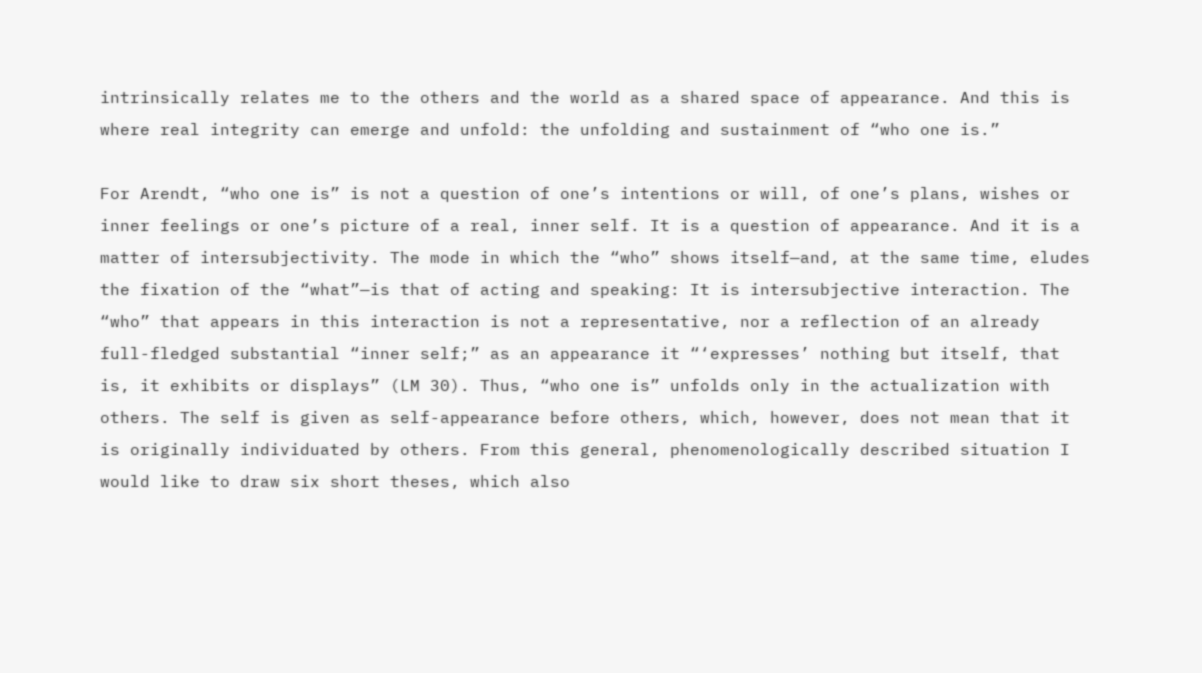intrinsically relates me to the others and the world as a shared space of appearance. And this is where real integrity can emerge and unfold: the unfolding and sustainment of “who one is.”

For Arendt, “who one is” is not a question of one’s intentions or will, of one’s plans, wishes or inner feelings or one’s picture of a real, inner self. It is a question of appearance. And it is a matter of intersubjectivity. The mode in which the “who” shows itself—and, at the same time, eludes the fixation of the “what”—is that of acting and speaking: It is intersubjective interaction. The “who” that appears in this interaction is not a representative, nor a reflection of an already full-fledged substantial “inner self;” as an appearance it “‘expresses’ nothing but itself, that is, it exhibits or displays” (LM 30). Thus, “who one is” unfolds only in the actualization with others. The self is given as self-appearance before others, which, however, does not mean that it is originally individuated by others. From this general, phenomenologically described situation I would like to draw six short theses, which also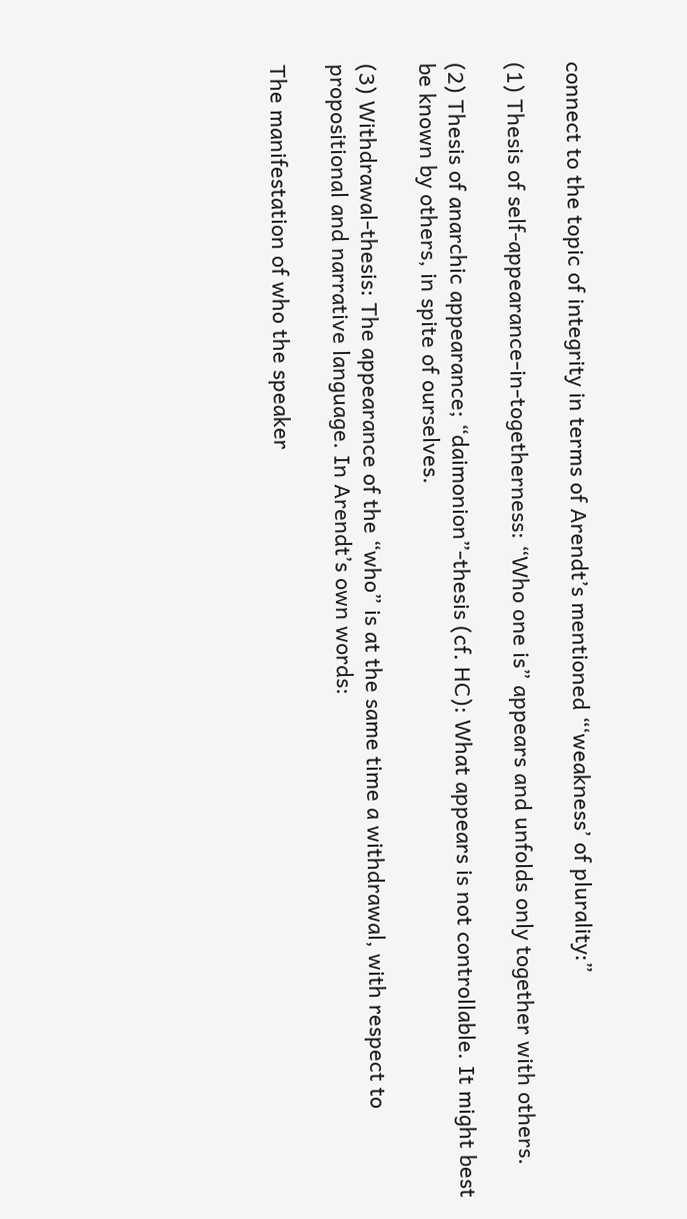connect to the topic of integrity in terms of Arendt’s mentioned “‘weakness’ of plurality:”

(1) Thesis of self-appearance-in-togetherness: “Who one is” appears and unfolds only together with others.

(2) Thesis of anarchic appearance; “daimonion”-thesis (cf. HC): What appears is not controllable. It might best be known by others, in spite of ourselves.

(3) Withdrawal-thesis: The appearance of the “who” is at the same time a withdrawal, with respect to propositional and narrative language. In Arendt’s own words:

The manifestation of who the speaker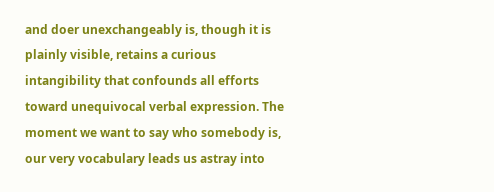and doer unexchangeably is, though it is plainly visible, retains a curious intangibility that confounds all efforts toward unequivocal verbal expression. The moment we want to say who somebody is, our very vocabulary leads us astray into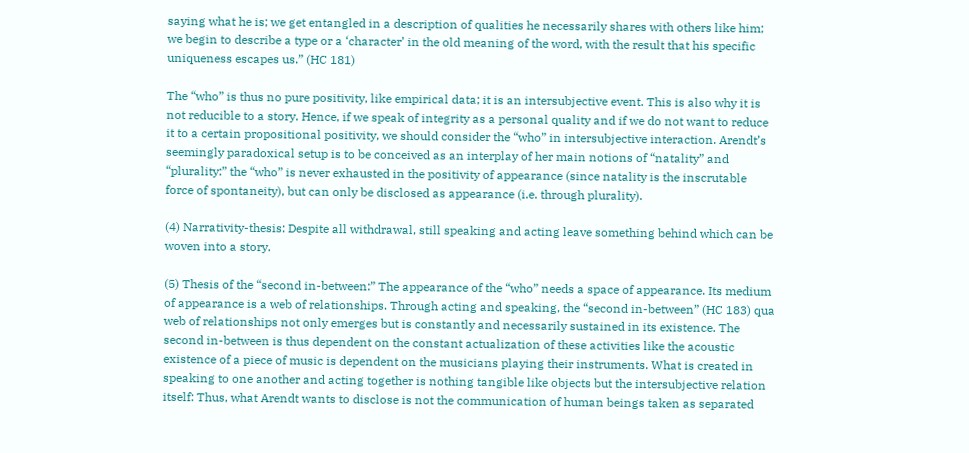saying what he is; we get entangled in a description of qualities he necessarily shares with others like him; we begin to describe a type or a ‘character’ in the old meaning of the word, with the result that his specific uniqueness escapes us.” (HC 181)

The “who” is thus no pure positivity, like empirical data; it is an intersubjective event. This is also why it is not reducible to a story. Hence, if we speak of integrity as a personal quality and if we do not want to reduce it to a certain propositional positivity, we should consider the “who” in intersubjective interaction. Arendt’s seemingly paradoxical setup is to be conceived as an interplay of her main notions of “natality” and “plurality:” the “who” is never exhausted in the positivity of appearance (since natality is the inscrutable force of spontaneity), but can only be disclosed as appearance (i.e. through plurality).

(4) Narrativity-thesis: Despite all withdrawal, still speaking and acting leave something behind which can be woven into a story.

(5) Thesis of the “second in-between:” The appearance of the “who” needs a space of appearance. Its medium of appearance is a web of relationships. Through acting and speaking, the “second in-between” (HC 183) qua web of relationships not only emerges but is constantly and necessarily sustained in its existence. The second in-between is thus dependent on the constant actualization of these activities like the acoustic existence of a piece of music is dependent on the musicians playing their instruments. What is created in speaking to one another and acting together is nothing tangible like objects but the intersubjective relation itself: Thus, what Arendt wants to disclose is not the communication of human beings taken as separated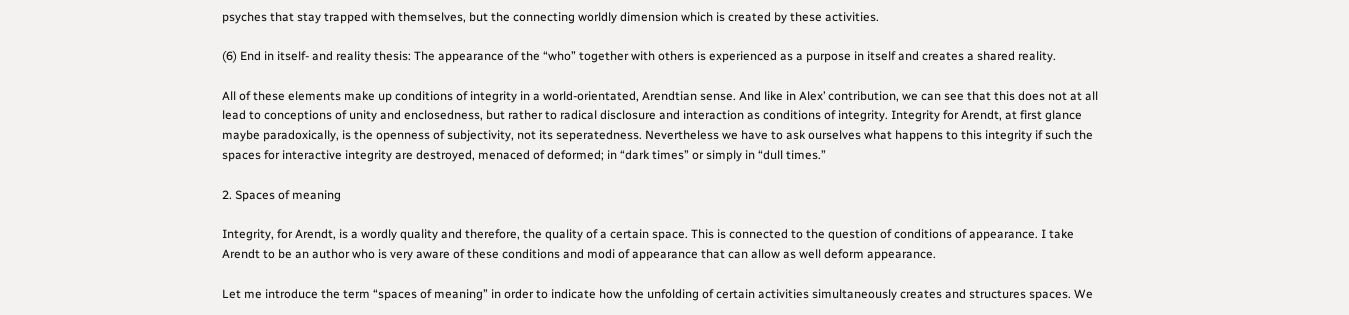psyches that stay trapped with themselves, but the connecting worldly dimension which is created by these activities.

(6) End in itself- and reality thesis: The appearance of the “who” together with others is experienced as a purpose in itself and creates a shared reality.

All of these elements make up conditions of integrity in a world-orientated, Arendtian sense. And like in Alex’ contribution, we can see that this does not at all lead to conceptions of unity and enclosedness, but rather to radical disclosure and interaction as conditions of integrity. Integrity for Arendt, at first glance maybe paradoxically, is the openness of subjectivity, not its seperatedness. Nevertheless we have to ask ourselves what happens to this integrity if such the spaces for interactive integrity are destroyed, menaced of deformed; in “dark times” or simply in “dull times.”

2. Spaces of meaning

Integrity, for Arendt, is a wordly quality and therefore, the quality of a certain space. This is connected to the question of conditions of appearance. I take Arendt to be an author who is very aware of these conditions and modi of appearance that can allow as well deform appearance.

Let me introduce the term “spaces of meaning” in order to indicate how the unfolding of certain activities simultaneously creates and structures spaces. We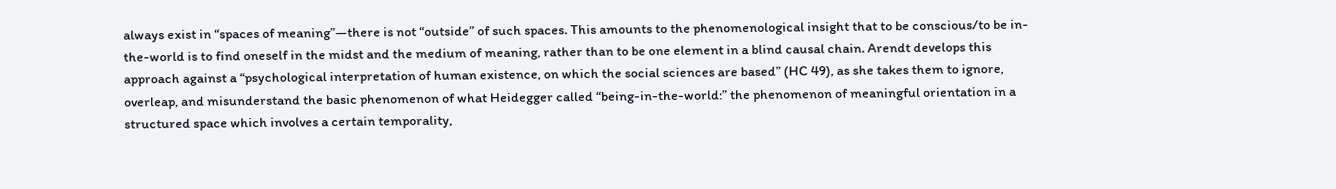always exist in “spaces of meaning”—there is not “outside” of such spaces. This amounts to the phenomenological insight that to be conscious/to be in-the-world is to find oneself in the midst and the medium of meaning, rather than to be one element in a blind causal chain. Arendt develops this approach against a “psychological interpretation of human existence, on which the social sciences are based” (HC 49), as she takes them to ignore, overleap, and misunderstand the basic phenomenon of what Heidegger called “being-in-the-world:” the phenomenon of meaningful orientation in a structured space which involves a certain temporality,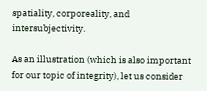spatiality, corporeality, and intersubjectivity.

As an illustration (which is also important for our topic of integrity), let us consider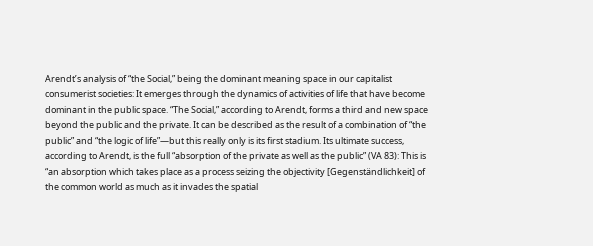Arendt’s analysis of “the Social,” being the dominant meaning space in our capitalist consumerist societies: It emerges through the dynamics of activities of life that have become dominant in the public space. “The Social,” according to Arendt, forms a third and new space beyond the public and the private. It can be described as the result of a combination of “the public” and “the logic of life”—but this really only is its first stadium. Its ultimate success, according to Arendt, is the full “absorption of the private as well as the public” (VA 83): This is “an absorption which takes place as a process seizing the objectivity [Gegenständlichkeit] of the common world as much as it invades the spatial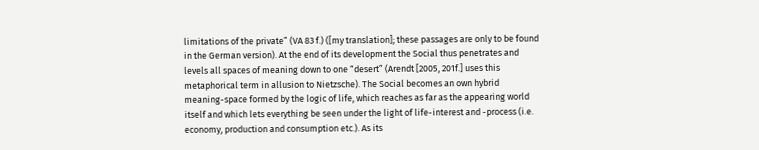limitations of the private” (VA 83 f.) ([my translation]; these passages are only to be found in the German version). At the end of its development the Social thus penetrates and levels all spaces of meaning down to one “desert” (Arendt [2005, 201f.] uses this metaphorical term in allusion to Nietzsche). The Social becomes an own hybrid meaning-space formed by the logic of life, which reaches as far as the appearing world itself and which lets everything be seen under the light of life-interest and -process (i.e. economy, production and consumption etc.). As its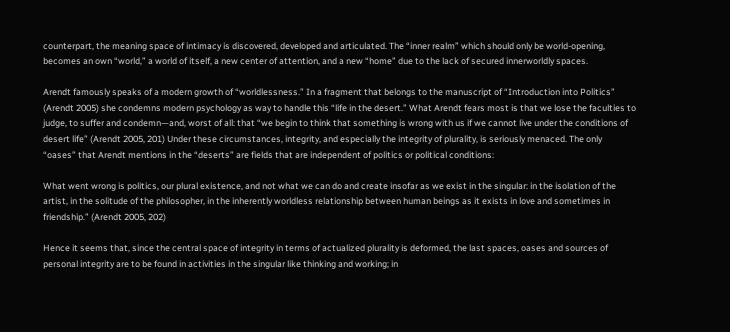counterpart, the meaning space of intimacy is discovered, developed and articulated. The “inner realm” which should only be world-opening, becomes an own “world,” a world of itself, a new center of attention, and a new “home” due to the lack of secured innerworldly spaces.

Arendt famously speaks of a modern growth of “worldlessness.” In a fragment that belongs to the manuscript of “Introduction into Politics” (Arendt 2005) she condemns modern psychology as way to handle this “life in the desert.” What Arendt fears most is that we lose the faculties to judge, to suffer and condemn—and, worst of all: that “we begin to think that something is wrong with us if we cannot live under the conditions of desert life” (Arendt 2005, 201) Under these circumstances, integrity, and especially the integrity of plurality, is seriously menaced. The only “oases” that Arendt mentions in the “deserts” are fields that are independent of politics or political conditions:

What went wrong is politics, our plural existence, and not what we can do and create insofar as we exist in the singular: in the isolation of the artist, in the solitude of the philosopher, in the inherently worldless relationship between human beings as it exists in love and sometimes in friendship.” (Arendt 2005, 202)

Hence it seems that, since the central space of integrity in terms of actualized plurality is deformed, the last spaces, oases and sources of personal integrity are to be found in activities in the singular like thinking and working; in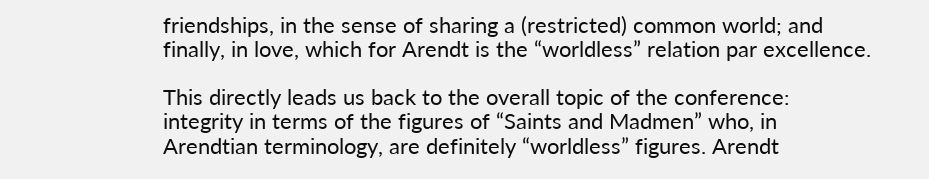friendships, in the sense of sharing a (restricted) common world; and finally, in love, which for Arendt is the “worldless” relation par excellence.

This directly leads us back to the overall topic of the conference: integrity in terms of the figures of “Saints and Madmen” who, in Arendtian terminology, are definitely “worldless” figures. Arendt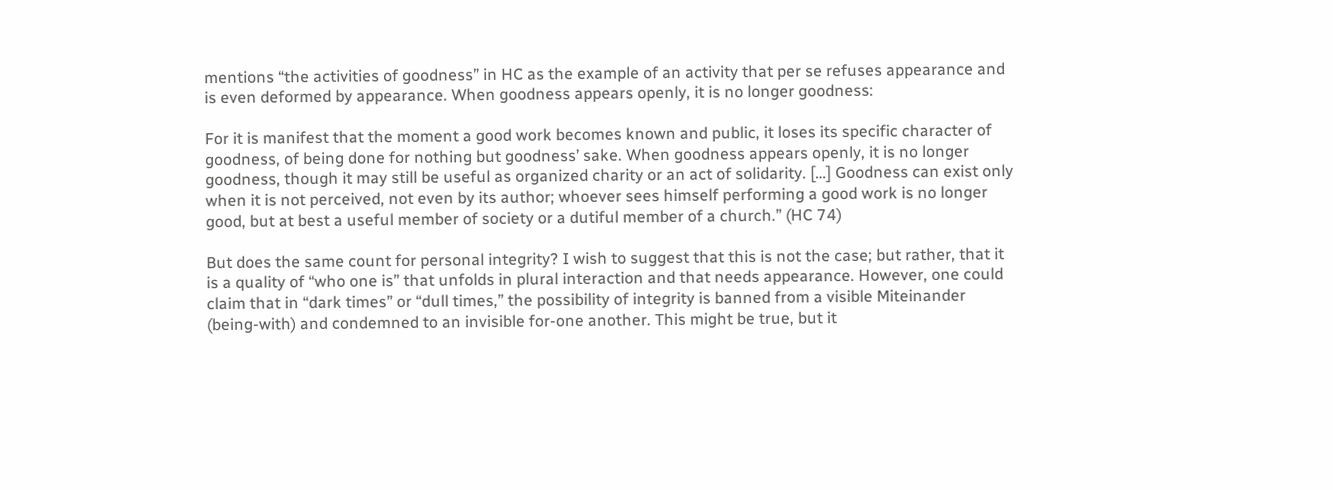mentions “the activities of goodness” in HC as the example of an activity that per se refuses appearance and is even deformed by appearance. When goodness appears openly, it is no longer goodness:

For it is manifest that the moment a good work becomes known and public, it loses its specific character of goodness, of being done for nothing but goodness’ sake. When goodness appears openly, it is no longer goodness, though it may still be useful as organized charity or an act of solidarity. […] Goodness can exist only when it is not perceived, not even by its author; whoever sees himself performing a good work is no longer good, but at best a useful member of society or a dutiful member of a church.” (HC 74)

But does the same count for personal integrity? I wish to suggest that this is not the case; but rather, that it is a quality of “who one is” that unfolds in plural interaction and that needs appearance. However, one could claim that in “dark times” or “dull times,” the possibility of integrity is banned from a visible Miteinander (being-with) and condemned to an invisible for-one another. This might be true, but it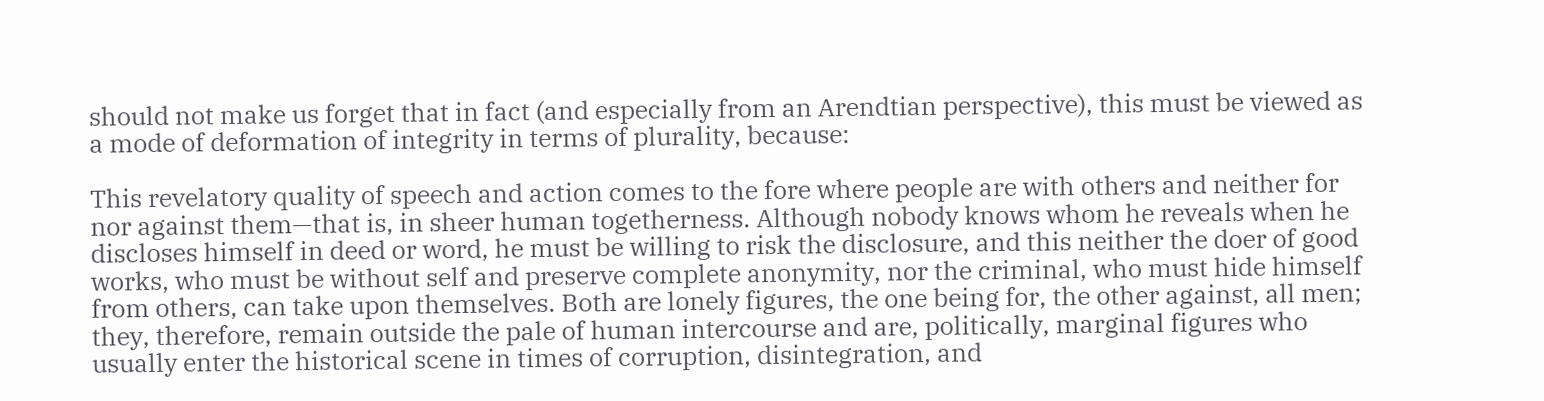should not make us forget that in fact (and especially from an Arendtian perspective), this must be viewed as a mode of deformation of integrity in terms of plurality, because:

This revelatory quality of speech and action comes to the fore where people are with others and neither for nor against them—that is, in sheer human togetherness. Although nobody knows whom he reveals when he discloses himself in deed or word, he must be willing to risk the disclosure, and this neither the doer of good works, who must be without self and preserve complete anonymity, nor the criminal, who must hide himself from others, can take upon themselves. Both are lonely figures, the one being for, the other against, all men; they, therefore, remain outside the pale of human intercourse and are, politically, marginal figures who usually enter the historical scene in times of corruption, disintegration, and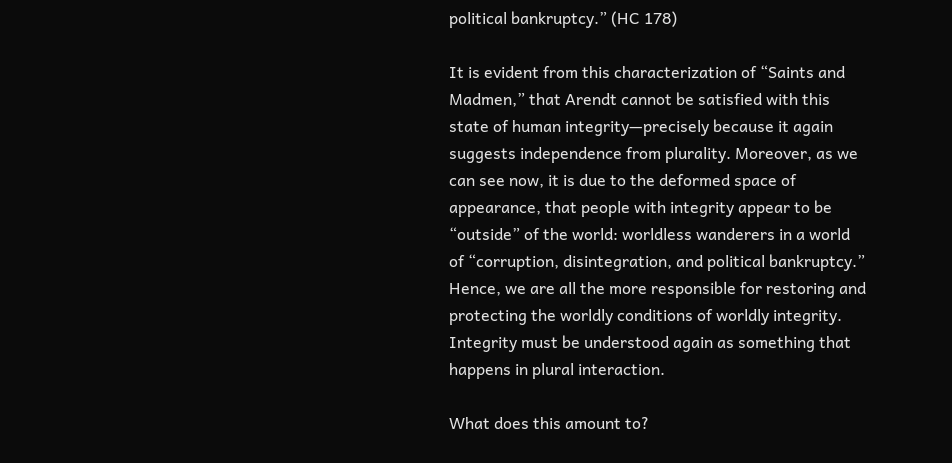political bankruptcy.” (HC 178)

It is evident from this characterization of “Saints and Madmen,” that Arendt cannot be satisfied with this state of human integrity—precisely because it again suggests independence from plurality. Moreover, as we can see now, it is due to the deformed space of appearance, that people with integrity appear to be “outside” of the world: worldless wanderers in a world of “corruption, disintegration, and political bankruptcy.” Hence, we are all the more responsible for restoring and protecting the worldly conditions of worldly integrity. Integrity must be understood again as something that happens in plural interaction.

What does this amount to?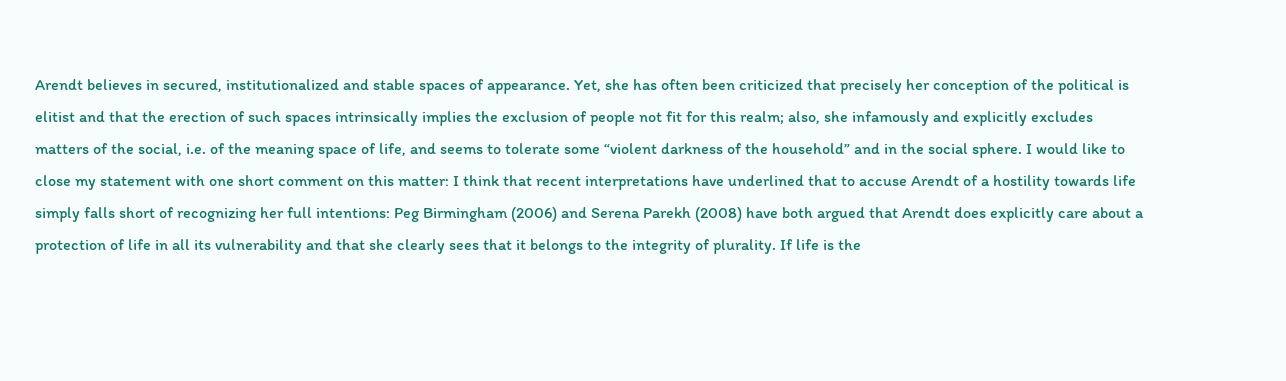Arendt believes in secured, institutionalized and stable spaces of appearance. Yet, she has often been criticized that precisely her conception of the political is elitist and that the erection of such spaces intrinsically implies the exclusion of people not fit for this realm; also, she infamously and explicitly excludes matters of the social, i.e. of the meaning space of life, and seems to tolerate some “violent darkness of the household” and in the social sphere. I would like to close my statement with one short comment on this matter: I think that recent interpretations have underlined that to accuse Arendt of a hostility towards life simply falls short of recognizing her full intentions: Peg Birmingham (2006) and Serena Parekh (2008) have both argued that Arendt does explicitly care about a protection of life in all its vulnerability and that she clearly sees that it belongs to the integrity of plurality. If life is the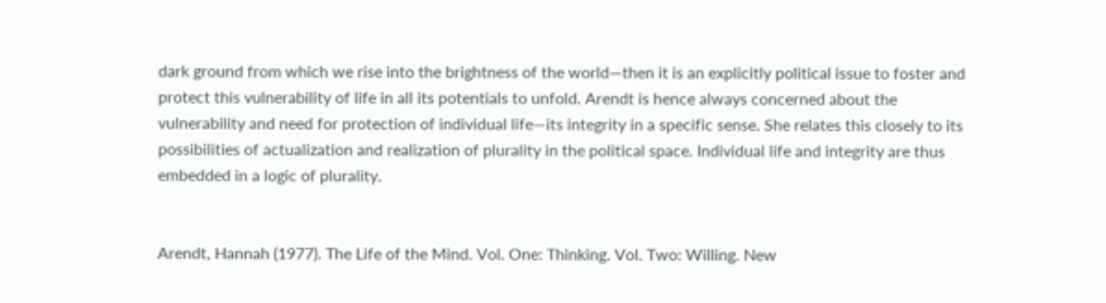dark ground from which we rise into the brightness of the world—then it is an explicitly political issue to foster and protect this vulnerability of life in all its potentials to unfold. Arendt is hence always concerned about the vulnerability and need for protection of individual life—its integrity in a specific sense. She relates this closely to its possibilities of actualization and realization of plurality in the political space. Individual life and integrity are thus embedded in a logic of plurality.


Arendt, Hannah (1977). The Life of the Mind. Vol. One: Thinking. Vol. Two: Willing. New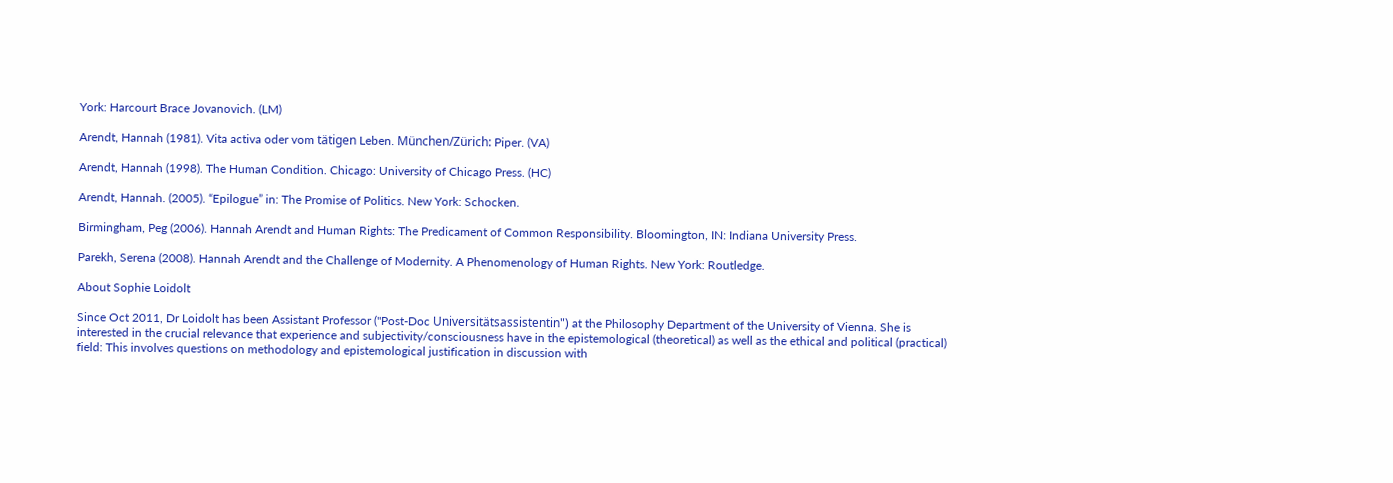York: Harcourt Brace Jovanovich. (LM)

Arendt, Hannah (1981). Vita activa oder vom tätigen Leben. München/Zürich: Piper. (VA)

Arendt, Hannah (1998). The Human Condition. Chicago: University of Chicago Press. (HC)

Arendt, Hannah. (2005). “Epilogue” in: The Promise of Politics. New York: Schocken.

Birmingham, Peg (2006). Hannah Arendt and Human Rights: The Predicament of Common Responsibility. Bloomington, IN: Indiana University Press.

Parekh, Serena (2008). Hannah Arendt and the Challenge of Modernity. A Phenomenology of Human Rights. New York: Routledge.

About Sophie Loidolt

Since Oct 2011, Dr Loidolt has been Assistant Professor ("Post-Doc Universitätsassistentin") at the Philosophy Department of the University of Vienna. She is interested in the crucial relevance that experience and subjectivity/consciousness have in the epistemological (theoretical) as well as the ethical and political (practical) field: This involves questions on methodology and epistemological justification in discussion with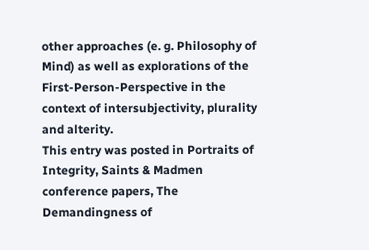other approaches (e. g. Philosophy of Mind) as well as explorations of the First-Person-Perspective in the context of intersubjectivity, plurality and alterity.
This entry was posted in Portraits of Integrity, Saints & Madmen conference papers, The Demandingness of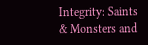Integrity: Saints & Monsters and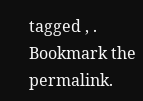tagged , . Bookmark the permalink.